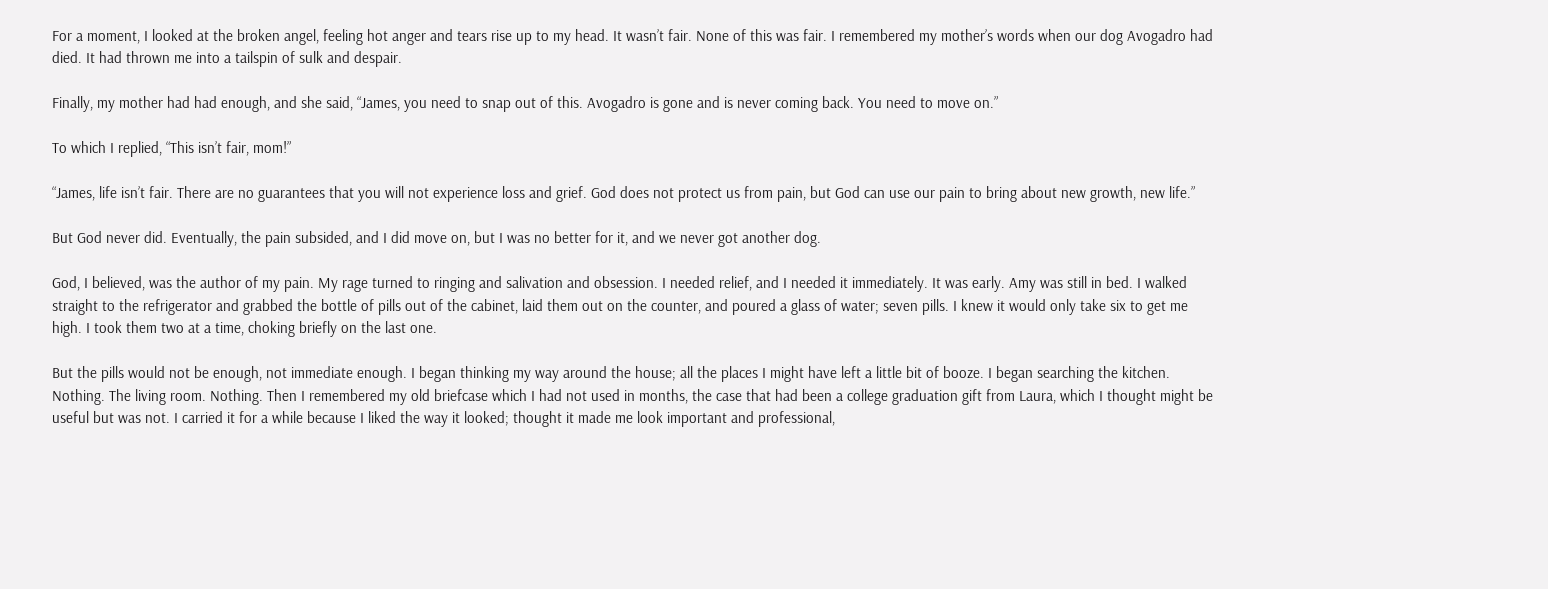For a moment, I looked at the broken angel, feeling hot anger and tears rise up to my head. It wasn’t fair. None of this was fair. I remembered my mother’s words when our dog Avogadro had died. It had thrown me into a tailspin of sulk and despair.

Finally, my mother had had enough, and she said, “James, you need to snap out of this. Avogadro is gone and is never coming back. You need to move on.”

To which I replied, “This isn’t fair, mom!”

“James, life isn’t fair. There are no guarantees that you will not experience loss and grief. God does not protect us from pain, but God can use our pain to bring about new growth, new life.”

But God never did. Eventually, the pain subsided, and I did move on, but I was no better for it, and we never got another dog.

God, I believed, was the author of my pain. My rage turned to ringing and salivation and obsession. I needed relief, and I needed it immediately. It was early. Amy was still in bed. I walked straight to the refrigerator and grabbed the bottle of pills out of the cabinet, laid them out on the counter, and poured a glass of water; seven pills. I knew it would only take six to get me high. I took them two at a time, choking briefly on the last one.

But the pills would not be enough, not immediate enough. I began thinking my way around the house; all the places I might have left a little bit of booze. I began searching the kitchen. Nothing. The living room. Nothing. Then I remembered my old briefcase which I had not used in months, the case that had been a college graduation gift from Laura, which I thought might be useful but was not. I carried it for a while because I liked the way it looked; thought it made me look important and professional,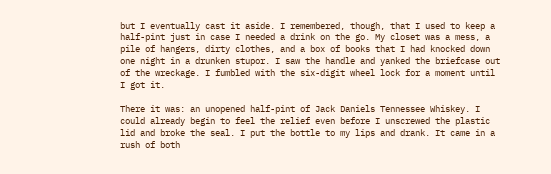but I eventually cast it aside. I remembered, though, that I used to keep a half-pint just in case I needed a drink on the go. My closet was a mess, a pile of hangers, dirty clothes, and a box of books that I had knocked down one night in a drunken stupor. I saw the handle and yanked the briefcase out of the wreckage. I fumbled with the six-digit wheel lock for a moment until I got it.

There it was: an unopened half-pint of Jack Daniels Tennessee Whiskey. I could already begin to feel the relief even before I unscrewed the plastic lid and broke the seal. I put the bottle to my lips and drank. It came in a rush of both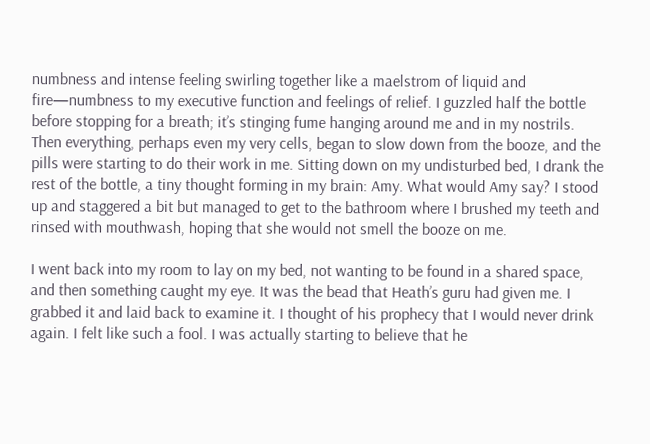numbness and intense feeling swirling together like a maelstrom of liquid and fire—numbness to my executive function and feelings of relief. I guzzled half the bottle before stopping for a breath; it’s stinging fume hanging around me and in my nostrils. Then everything, perhaps even my very cells, began to slow down from the booze, and the pills were starting to do their work in me. Sitting down on my undisturbed bed, I drank the rest of the bottle, a tiny thought forming in my brain: Amy. What would Amy say? I stood up and staggered a bit but managed to get to the bathroom where I brushed my teeth and rinsed with mouthwash, hoping that she would not smell the booze on me.

I went back into my room to lay on my bed, not wanting to be found in a shared space, and then something caught my eye. It was the bead that Heath’s guru had given me. I grabbed it and laid back to examine it. I thought of his prophecy that I would never drink again. I felt like such a fool. I was actually starting to believe that he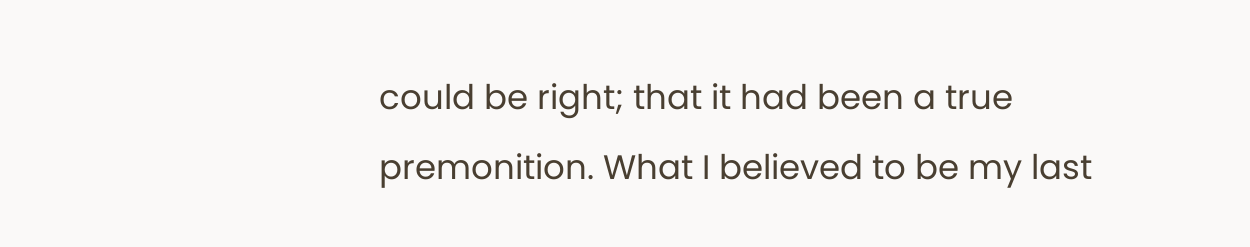could be right; that it had been a true premonition. What I believed to be my last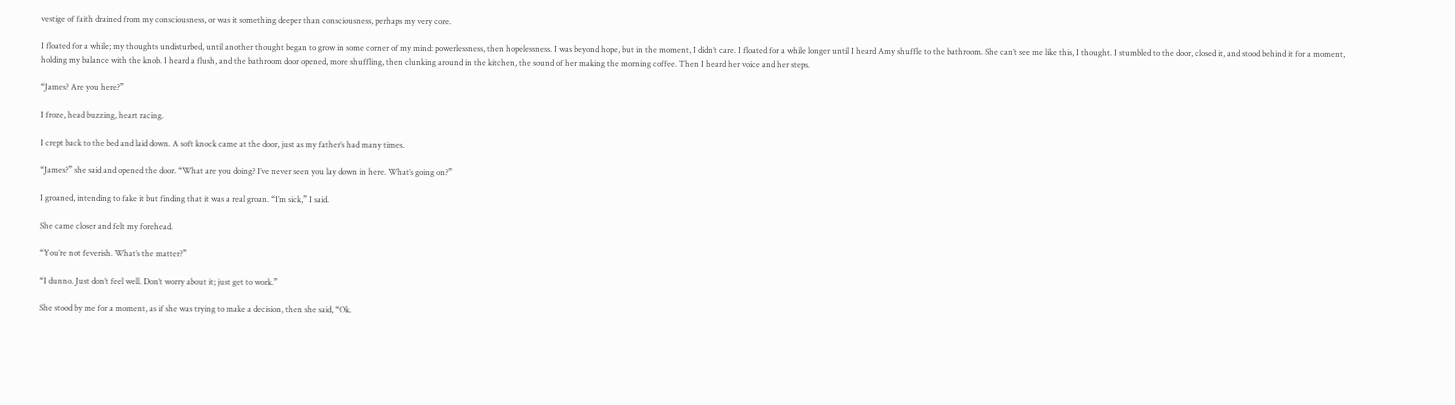vestige of faith drained from my consciousness, or was it something deeper than consciousness, perhaps my very core.

I floated for a while; my thoughts undisturbed, until another thought began to grow in some corner of my mind: powerlessness, then hopelessness. I was beyond hope, but in the moment, I didn’t care. I floated for a while longer until I heard Amy shuffle to the bathroom. She can’t see me like this, I thought. I stumbled to the door, closed it, and stood behind it for a moment, holding my balance with the knob. I heard a flush, and the bathroom door opened, more shuffling, then clunking around in the kitchen, the sound of her making the morning coffee. Then I heard her voice and her steps.

“James? Are you here?”

I froze, head buzzing, heart racing.

I crept back to the bed and laid down. A soft knock came at the door, just as my father’s had many times.

“James?” she said and opened the door. “What are you doing? I’ve never seen you lay down in here. What’s going on?”

I groaned, intending to fake it but finding that it was a real groan. “I’m sick,” I said.

She came closer and felt my forehead.

“You’re not feverish. What’s the matter?”

“I dunno. Just don’t feel well. Don’t worry about it; just get to work.”

She stood by me for a moment, as if she was trying to make a decision, then she said, “Ok.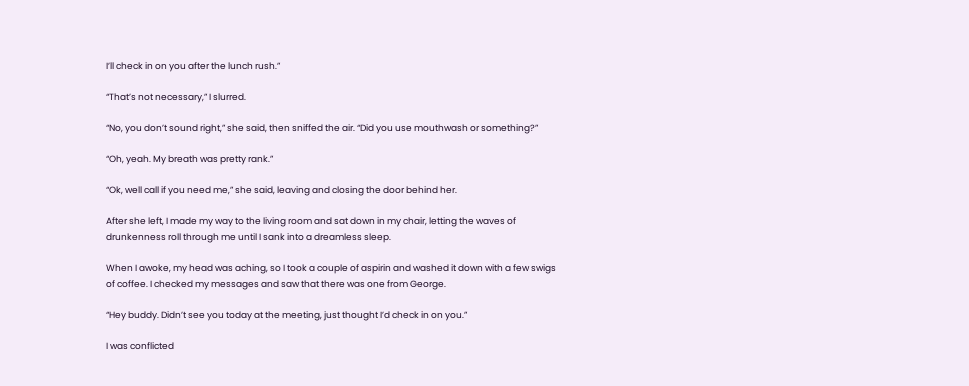I’ll check in on you after the lunch rush.”

“That’s not necessary,” I slurred.

“No, you don’t sound right,” she said, then sniffed the air. “Did you use mouthwash or something?”

“Oh, yeah. My breath was pretty rank.”

“Ok, well call if you need me,” she said, leaving and closing the door behind her.

After she left, I made my way to the living room and sat down in my chair, letting the waves of drunkenness roll through me until I sank into a dreamless sleep.

When I awoke, my head was aching, so I took a couple of aspirin and washed it down with a few swigs of coffee. I checked my messages and saw that there was one from George.

“Hey buddy. Didn’t see you today at the meeting, just thought I’d check in on you.”

I was conflicted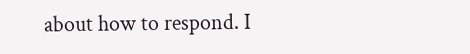about how to respond. I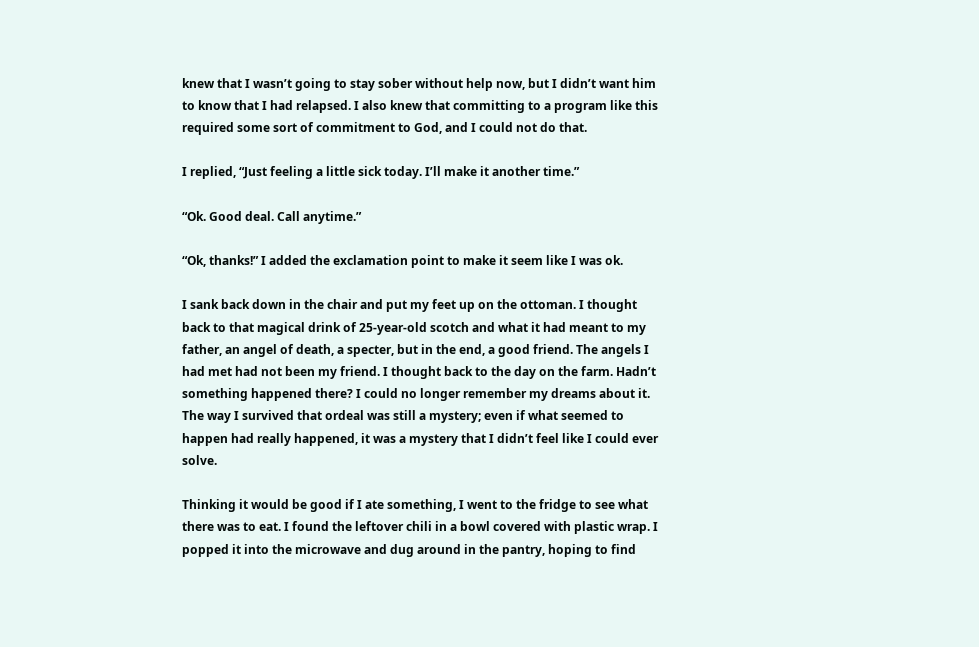knew that I wasn’t going to stay sober without help now, but I didn’t want him to know that I had relapsed. I also knew that committing to a program like this required some sort of commitment to God, and I could not do that.

I replied, “Just feeling a little sick today. I’ll make it another time.”

“Ok. Good deal. Call anytime.”

“Ok, thanks!” I added the exclamation point to make it seem like I was ok.

I sank back down in the chair and put my feet up on the ottoman. I thought back to that magical drink of 25-year-old scotch and what it had meant to my father, an angel of death, a specter, but in the end, a good friend. The angels I had met had not been my friend. I thought back to the day on the farm. Hadn’t something happened there? I could no longer remember my dreams about it. The way I survived that ordeal was still a mystery; even if what seemed to happen had really happened, it was a mystery that I didn’t feel like I could ever solve.

Thinking it would be good if I ate something, I went to the fridge to see what there was to eat. I found the leftover chili in a bowl covered with plastic wrap. I popped it into the microwave and dug around in the pantry, hoping to find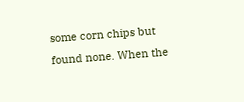some corn chips but found none. When the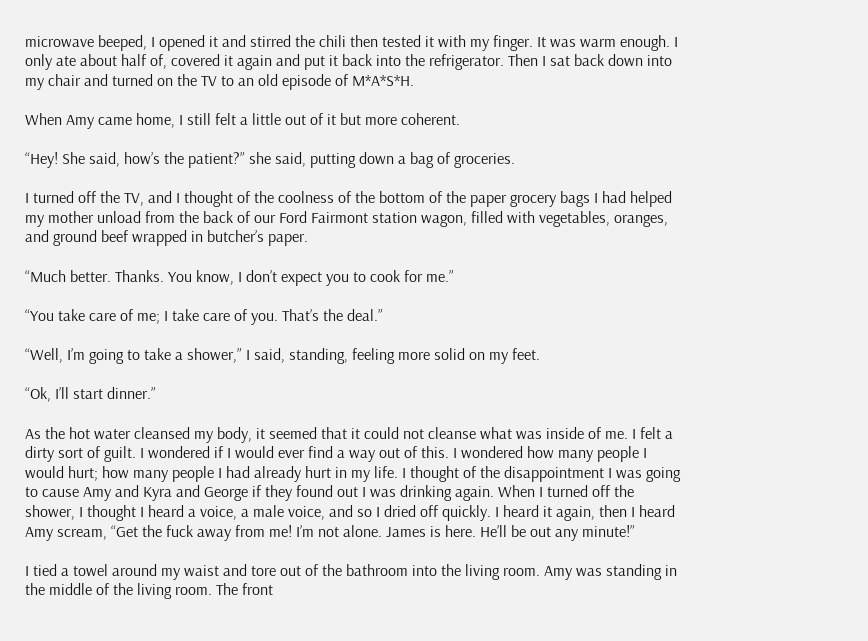microwave beeped, I opened it and stirred the chili then tested it with my finger. It was warm enough. I only ate about half of, covered it again and put it back into the refrigerator. Then I sat back down into my chair and turned on the TV to an old episode of M*A*S*H.

When Amy came home, I still felt a little out of it but more coherent.

“Hey! She said, how’s the patient?” she said, putting down a bag of groceries.

I turned off the TV, and I thought of the coolness of the bottom of the paper grocery bags I had helped my mother unload from the back of our Ford Fairmont station wagon, filled with vegetables, oranges, and ground beef wrapped in butcher’s paper.

“Much better. Thanks. You know, I don’t expect you to cook for me.”

“You take care of me; I take care of you. That’s the deal.”

“Well, I’m going to take a shower,” I said, standing, feeling more solid on my feet.

“Ok, I’ll start dinner.”

As the hot water cleansed my body, it seemed that it could not cleanse what was inside of me. I felt a dirty sort of guilt. I wondered if I would ever find a way out of this. I wondered how many people I would hurt; how many people I had already hurt in my life. I thought of the disappointment I was going to cause Amy and Kyra and George if they found out I was drinking again. When I turned off the shower, I thought I heard a voice, a male voice, and so I dried off quickly. I heard it again, then I heard Amy scream, “Get the fuck away from me! I’m not alone. James is here. He’ll be out any minute!”

I tied a towel around my waist and tore out of the bathroom into the living room. Amy was standing in the middle of the living room. The front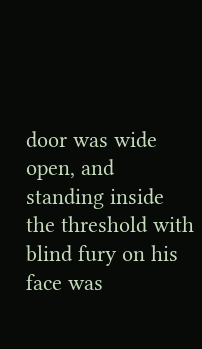door was wide open, and standing inside the threshold with blind fury on his face was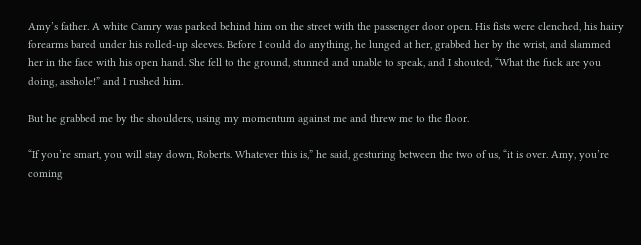Amy’s father. A white Camry was parked behind him on the street with the passenger door open. His fists were clenched, his hairy forearms bared under his rolled-up sleeves. Before I could do anything, he lunged at her, grabbed her by the wrist, and slammed her in the face with his open hand. She fell to the ground, stunned and unable to speak, and I shouted, “What the fuck are you doing, asshole!” and I rushed him.

But he grabbed me by the shoulders, using my momentum against me and threw me to the floor.

“If you’re smart, you will stay down, Roberts. Whatever this is,” he said, gesturing between the two of us, “it is over. Amy, you’re coming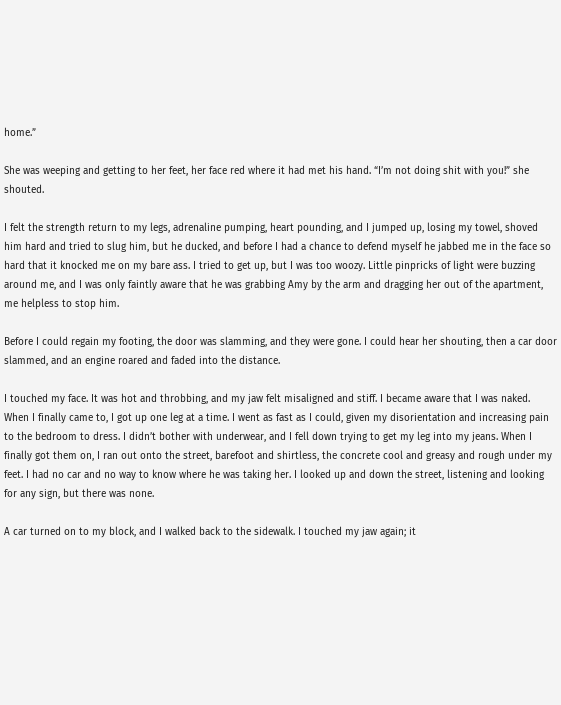home.”

She was weeping and getting to her feet, her face red where it had met his hand. “I’m not doing shit with you!” she shouted.

I felt the strength return to my legs, adrenaline pumping, heart pounding, and I jumped up, losing my towel, shoved him hard and tried to slug him, but he ducked, and before I had a chance to defend myself he jabbed me in the face so hard that it knocked me on my bare ass. I tried to get up, but I was too woozy. Little pinpricks of light were buzzing around me, and I was only faintly aware that he was grabbing Amy by the arm and dragging her out of the apartment, me helpless to stop him.

Before I could regain my footing, the door was slamming, and they were gone. I could hear her shouting, then a car door slammed, and an engine roared and faded into the distance.

I touched my face. It was hot and throbbing, and my jaw felt misaligned and stiff. I became aware that I was naked. When I finally came to, I got up one leg at a time. I went as fast as I could, given my disorientation and increasing pain to the bedroom to dress. I didn’t bother with underwear, and I fell down trying to get my leg into my jeans. When I finally got them on, I ran out onto the street, barefoot and shirtless, the concrete cool and greasy and rough under my feet. I had no car and no way to know where he was taking her. I looked up and down the street, listening and looking for any sign, but there was none.

A car turned on to my block, and I walked back to the sidewalk. I touched my jaw again; it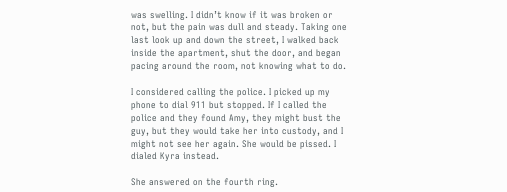was swelling. I didn’t know if it was broken or not, but the pain was dull and steady. Taking one last look up and down the street, I walked back inside the apartment, shut the door, and began pacing around the room, not knowing what to do.

I considered calling the police. I picked up my phone to dial 911 but stopped. If I called the police and they found Amy, they might bust the guy, but they would take her into custody, and I might not see her again. She would be pissed. I dialed Kyra instead.

She answered on the fourth ring.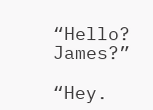“Hello? James?”

“Hey.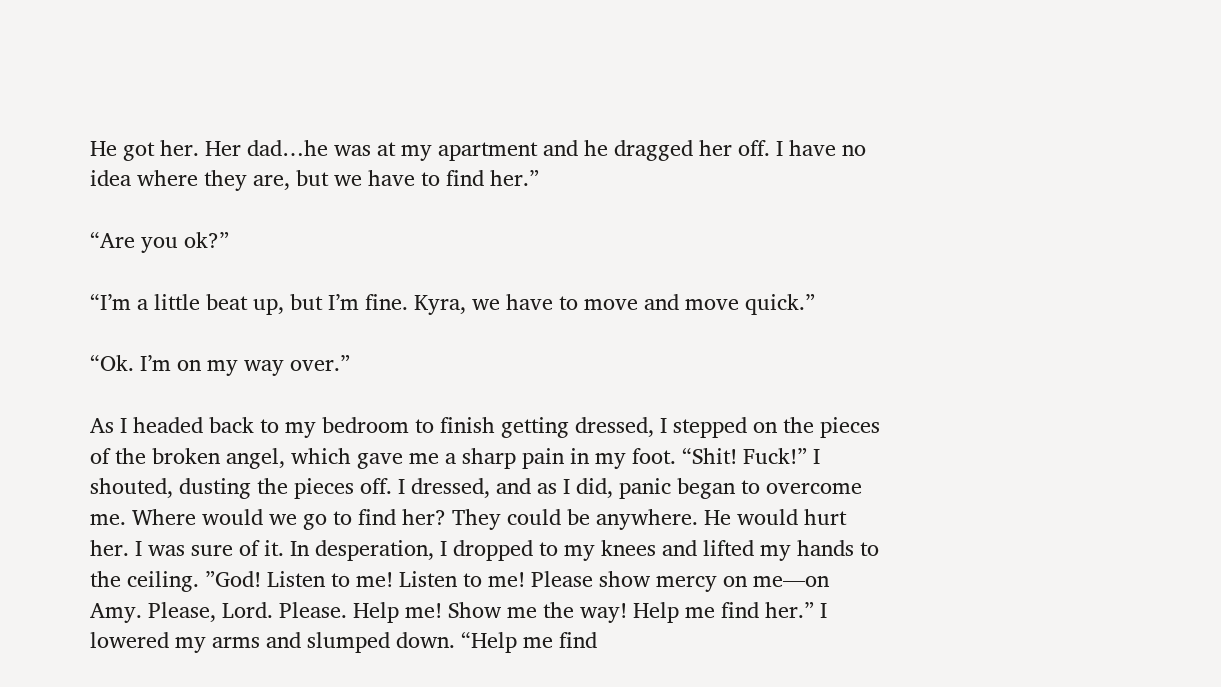He got her. Her dad…he was at my apartment and he dragged her off. I have no idea where they are, but we have to find her.”

“Are you ok?”

“I’m a little beat up, but I’m fine. Kyra, we have to move and move quick.”

“Ok. I’m on my way over.”

As I headed back to my bedroom to finish getting dressed, I stepped on the pieces of the broken angel, which gave me a sharp pain in my foot. “Shit! Fuck!” I shouted, dusting the pieces off. I dressed, and as I did, panic began to overcome me. Where would we go to find her? They could be anywhere. He would hurt her. I was sure of it. In desperation, I dropped to my knees and lifted my hands to the ceiling. ”God! Listen to me! Listen to me! Please show mercy on me—on Amy. Please, Lord. Please. Help me! Show me the way! Help me find her.” I lowered my arms and slumped down. “Help me find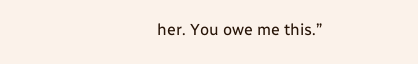her. You owe me this.”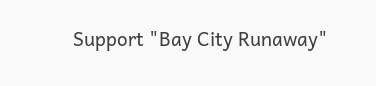Support "Bay City Runaway"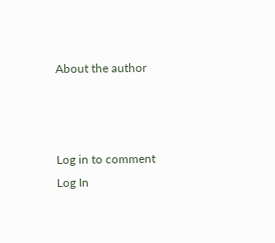About the author



Log in to comment
Log In